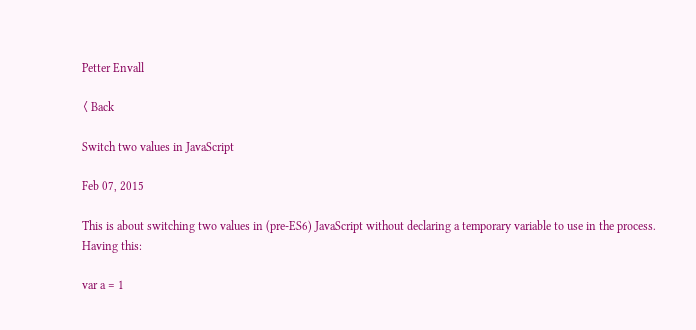Petter Envall

〈 Back

Switch two values in JavaScript

Feb 07, 2015

This is about switching two values in (pre-ES6) JavaScript without declaring a temporary variable to use in the process. Having this:

var a = 1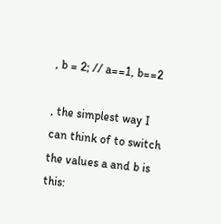, b = 2; // a==1, b==2

, the simplest way I can think of to switch the values a and b is this: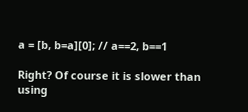a = [b, b=a][0]; // a==2, b==1

Right? Of course it is slower than using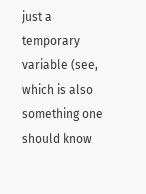just a temporary variable (see, which is also something one should know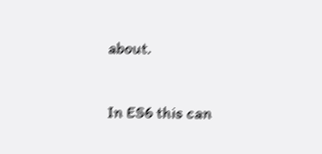about.

In ES6 this can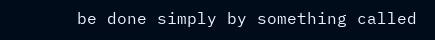be done simply by something called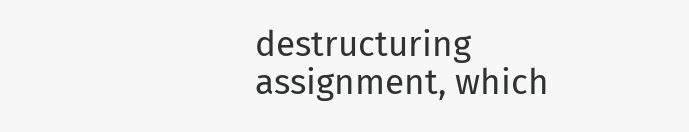destructuring assignment, which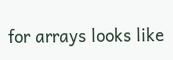for arrays looks like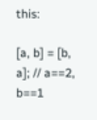this:

[a, b] = [b, a]; // a==2, b==1